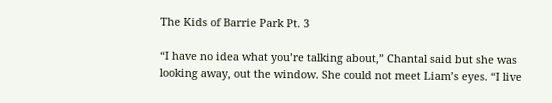The Kids of Barrie Park Pt. 3

“I have no idea what you’re talking about,” Chantal said but she was looking away, out the window. She could not meet Liam’s eyes. “I live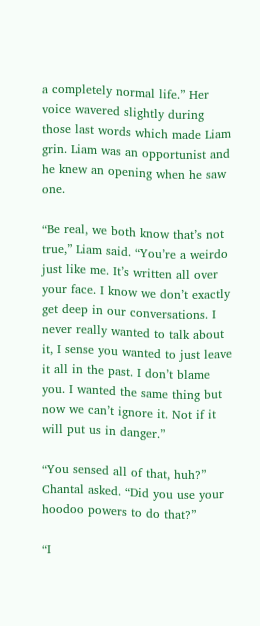a completely normal life.” Her voice wavered slightly during those last words which made Liam grin. Liam was an opportunist and he knew an opening when he saw one.

“Be real, we both know that’s not true,” Liam said. “You’re a weirdo just like me. It’s written all over your face. I know we don’t exactly get deep in our conversations. I never really wanted to talk about it, I sense you wanted to just leave it all in the past. I don’t blame you. I wanted the same thing but now we can’t ignore it. Not if it will put us in danger.”

“You sensed all of that, huh?” Chantal asked. “Did you use your hoodoo powers to do that?”

“I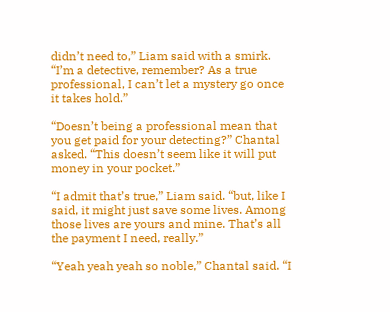didn’t need to,” Liam said with a smirk. “I’m a detective, remember? As a true professional, I can’t let a mystery go once it takes hold.”

“Doesn’t being a professional mean that you get paid for your detecting?” Chantal asked. “This doesn’t seem like it will put money in your pocket.”

“I admit that’s true,” Liam said. “but, like I said, it might just save some lives. Among those lives are yours and mine. That’s all the payment I need, really.”

“Yeah yeah yeah so noble,” Chantal said. “I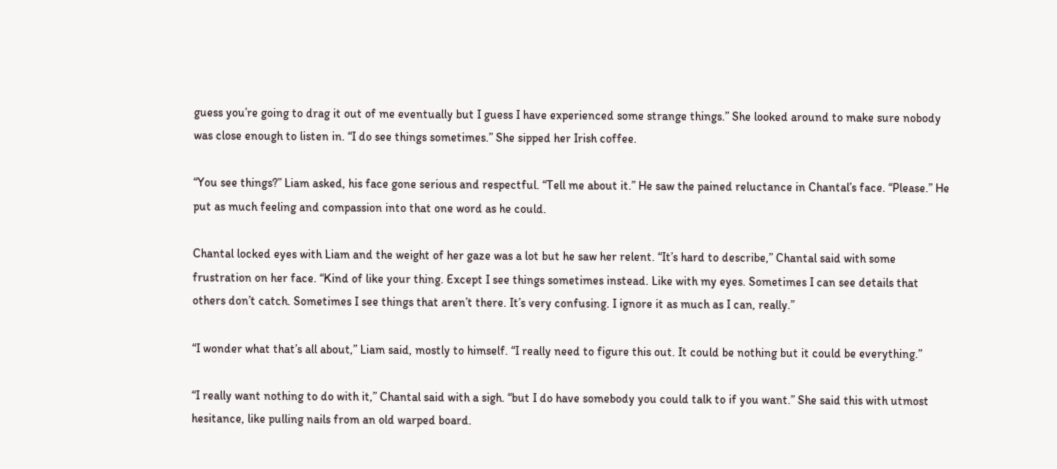guess you’re going to drag it out of me eventually but I guess I have experienced some strange things.” She looked around to make sure nobody was close enough to listen in. “I do see things sometimes.” She sipped her Irish coffee.

“You see things?” Liam asked, his face gone serious and respectful. “Tell me about it.” He saw the pained reluctance in Chantal’s face. “Please.” He put as much feeling and compassion into that one word as he could.

Chantal locked eyes with Liam and the weight of her gaze was a lot but he saw her relent. “It’s hard to describe,” Chantal said with some frustration on her face. “Kind of like your thing. Except I see things sometimes instead. Like with my eyes. Sometimes I can see details that others don’t catch. Sometimes I see things that aren’t there. It’s very confusing. I ignore it as much as I can, really.”

“I wonder what that’s all about,” Liam said, mostly to himself. “I really need to figure this out. It could be nothing but it could be everything.”

“I really want nothing to do with it,” Chantal said with a sigh. “but I do have somebody you could talk to if you want.” She said this with utmost hesitance, like pulling nails from an old warped board.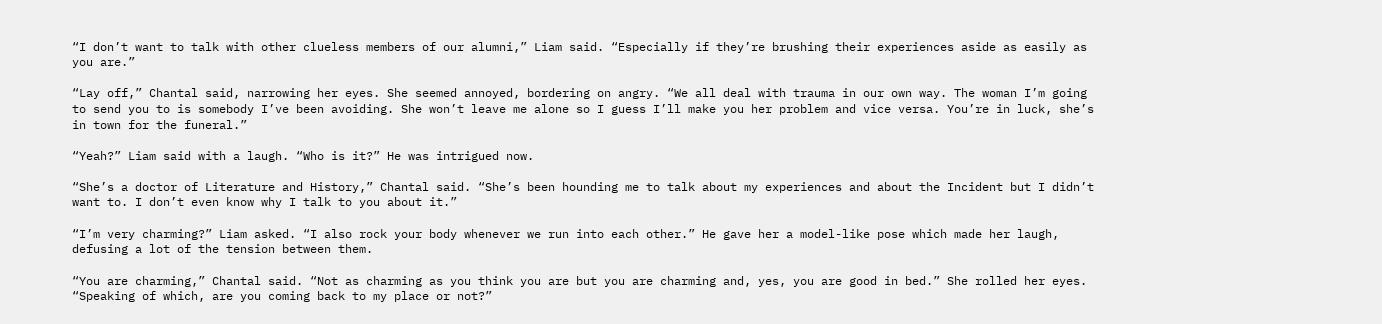“I don’t want to talk with other clueless members of our alumni,” Liam said. “Especially if they’re brushing their experiences aside as easily as you are.”

“Lay off,” Chantal said, narrowing her eyes. She seemed annoyed, bordering on angry. “We all deal with trauma in our own way. The woman I’m going to send you to is somebody I’ve been avoiding. She won’t leave me alone so I guess I’ll make you her problem and vice versa. You’re in luck, she’s in town for the funeral.”

“Yeah?” Liam said with a laugh. “Who is it?” He was intrigued now.

“She’s a doctor of Literature and History,” Chantal said. “She’s been hounding me to talk about my experiences and about the Incident but I didn’t want to. I don’t even know why I talk to you about it.”

“I’m very charming?” Liam asked. “I also rock your body whenever we run into each other.” He gave her a model-like pose which made her laugh, defusing a lot of the tension between them.

“You are charming,” Chantal said. “Not as charming as you think you are but you are charming and, yes, you are good in bed.” She rolled her eyes. “Speaking of which, are you coming back to my place or not?”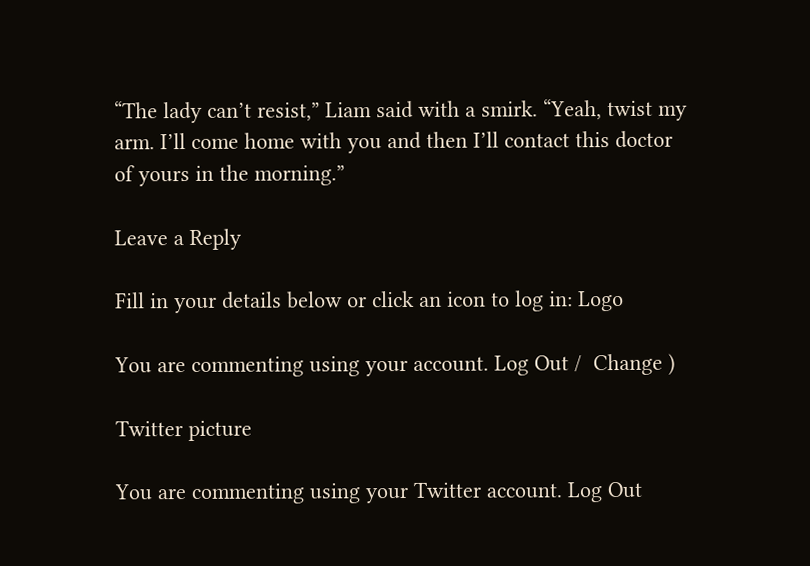“The lady can’t resist,” Liam said with a smirk. “Yeah, twist my arm. I’ll come home with you and then I’ll contact this doctor of yours in the morning.”

Leave a Reply

Fill in your details below or click an icon to log in: Logo

You are commenting using your account. Log Out /  Change )

Twitter picture

You are commenting using your Twitter account. Log Out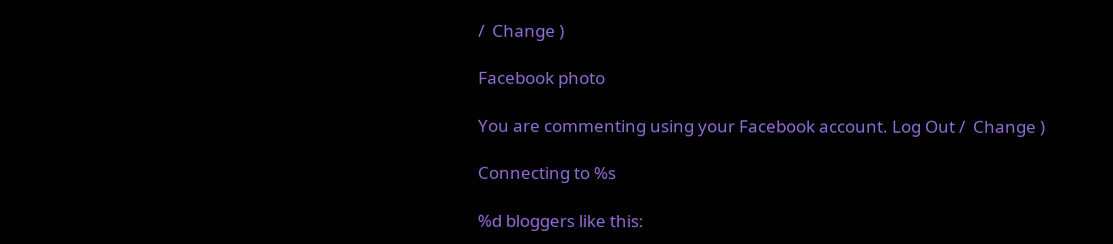/  Change )

Facebook photo

You are commenting using your Facebook account. Log Out /  Change )

Connecting to %s

%d bloggers like this: